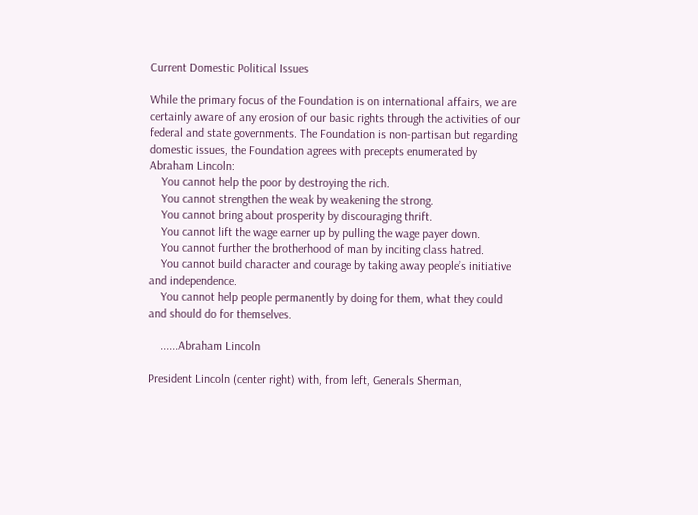Current Domestic Political Issues

While the primary focus of the Foundation is on international affairs, we are certainly aware of any erosion of our basic rights through the activities of our federal and state governments. The Foundation is non-partisan but regarding domestic issues, the Foundation agrees with precepts enumerated by Abraham Lincoln:
    You cannot help the poor by destroying the rich.
    You cannot strengthen the weak by weakening the strong.
    You cannot bring about prosperity by discouraging thrift.
    You cannot lift the wage earner up by pulling the wage payer down.
    You cannot further the brotherhood of man by inciting class hatred.
    You cannot build character and courage by taking away people’s initiative and independence.
    You cannot help people permanently by doing for them, what they could and should do for themselves.

    ......Abraham Lincoln

President Lincoln (center right) with, from left, Generals Sherman,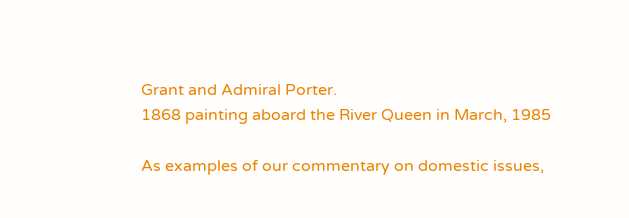Grant and Admiral Porter.
1868 painting aboard the River Queen in March, 1985

As examples of our commentary on domestic issues,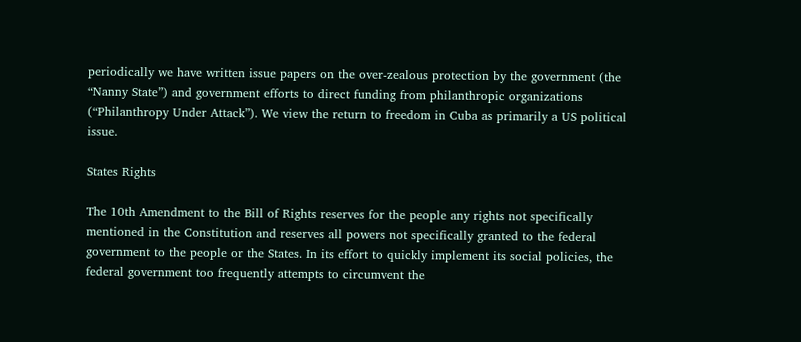periodically we have written issue papers on the over-zealous protection by the government (the “Nanny State”) and government efforts to direct funding from philanthropic organizations (“Philanthropy Under Attack”). We view the return to freedom in Cuba as primarily a US political issue.

States Rights

The 10th Amendment to the Bill of Rights reserves for the people any rights not specifically mentioned in the Constitution and reserves all powers not specifically granted to the federal government to the people or the States. In its effort to quickly implement its social policies, the federal government too frequently attempts to circumvent the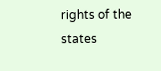rights of the states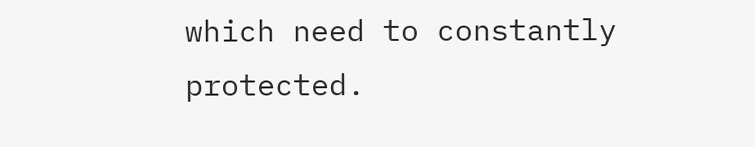which need to constantly protected.